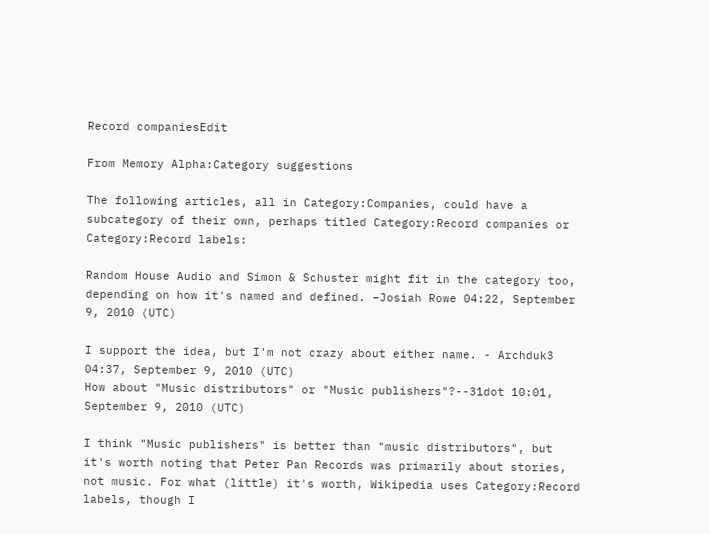Record companiesEdit

From Memory Alpha:Category suggestions

The following articles, all in Category:Companies, could have a subcategory of their own, perhaps titled Category:Record companies or Category:Record labels:

Random House Audio and Simon & Schuster might fit in the category too, depending on how it's named and defined. –Josiah Rowe 04:22, September 9, 2010 (UTC)

I support the idea, but I'm not crazy about either name. - Archduk3 04:37, September 9, 2010 (UTC)
How about "Music distributors" or "Music publishers"?--31dot 10:01, September 9, 2010 (UTC)

I think "Music publishers" is better than "music distributors", but it's worth noting that Peter Pan Records was primarily about stories, not music. For what (little) it's worth, Wikipedia uses Category:Record labels, though I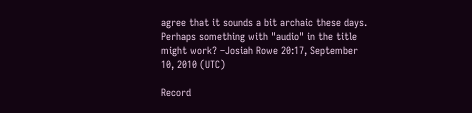agree that it sounds a bit archaic these days. Perhaps something with "audio" in the title might work? –Josiah Rowe 20:17, September 10, 2010 (UTC)

Record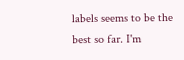labels seems to be the best so far. I'm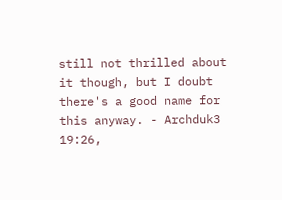still not thrilled about it though, but I doubt there's a good name for this anyway. - Archduk3 19:26,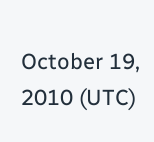October 19, 2010 (UTC)